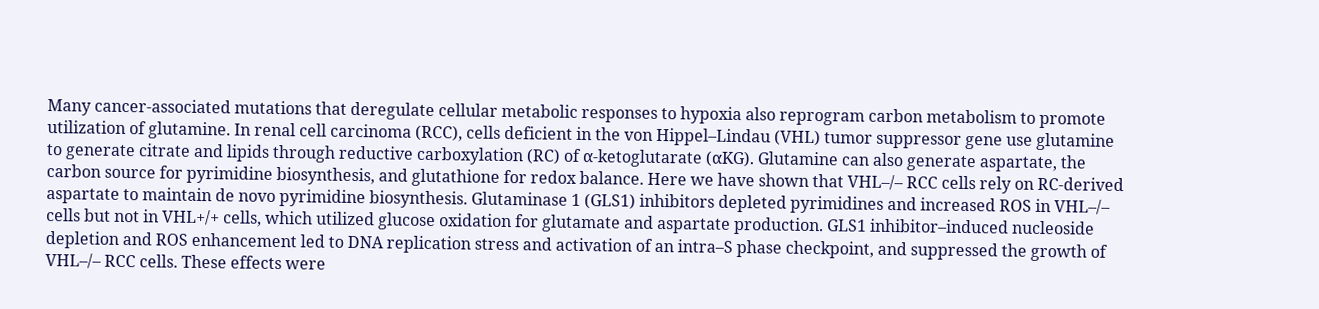Many cancer-associated mutations that deregulate cellular metabolic responses to hypoxia also reprogram carbon metabolism to promote utilization of glutamine. In renal cell carcinoma (RCC), cells deficient in the von Hippel–Lindau (VHL) tumor suppressor gene use glutamine to generate citrate and lipids through reductive carboxylation (RC) of α-ketoglutarate (αKG). Glutamine can also generate aspartate, the carbon source for pyrimidine biosynthesis, and glutathione for redox balance. Here we have shown that VHL–/– RCC cells rely on RC-derived aspartate to maintain de novo pyrimidine biosynthesis. Glutaminase 1 (GLS1) inhibitors depleted pyrimidines and increased ROS in VHL–/– cells but not in VHL+/+ cells, which utilized glucose oxidation for glutamate and aspartate production. GLS1 inhibitor–induced nucleoside depletion and ROS enhancement led to DNA replication stress and activation of an intra–S phase checkpoint, and suppressed the growth of VHL–/– RCC cells. These effects were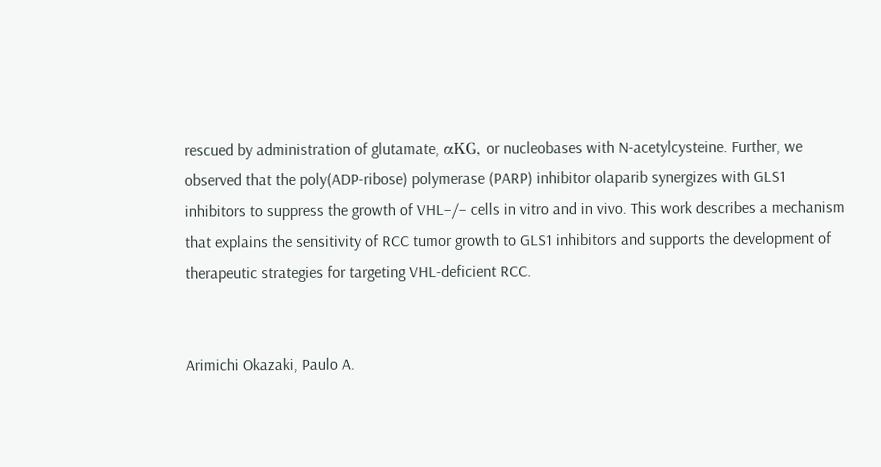rescued by administration of glutamate, αKG, or nucleobases with N-acetylcysteine. Further, we observed that the poly(ADP-ribose) polymerase (PARP) inhibitor olaparib synergizes with GLS1 inhibitors to suppress the growth of VHL–/– cells in vitro and in vivo. This work describes a mechanism that explains the sensitivity of RCC tumor growth to GLS1 inhibitors and supports the development of therapeutic strategies for targeting VHL-deficient RCC.


Arimichi Okazaki, Paulo A.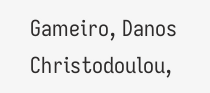Gameiro, Danos Christodoulou,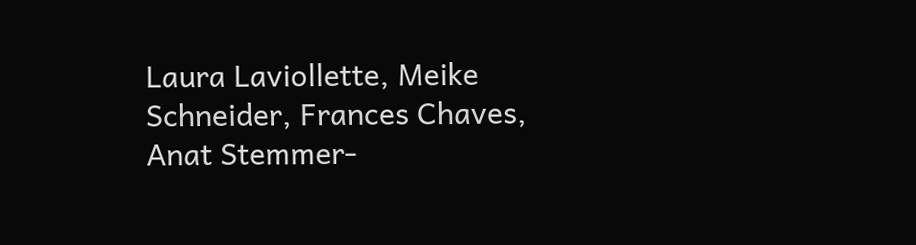Laura Laviollette, Meike Schneider, Frances Chaves, Anat Stemmer-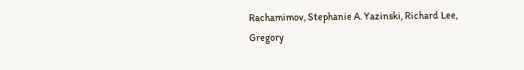Rachamimov, Stephanie A. Yazinski, Richard Lee, Gregory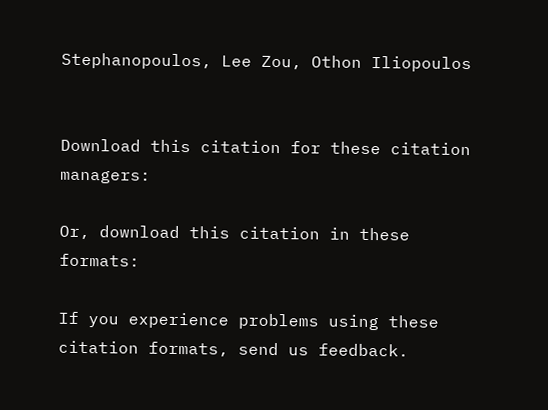Stephanopoulos, Lee Zou, Othon Iliopoulos


Download this citation for these citation managers:

Or, download this citation in these formats:

If you experience problems using these citation formats, send us feedback.